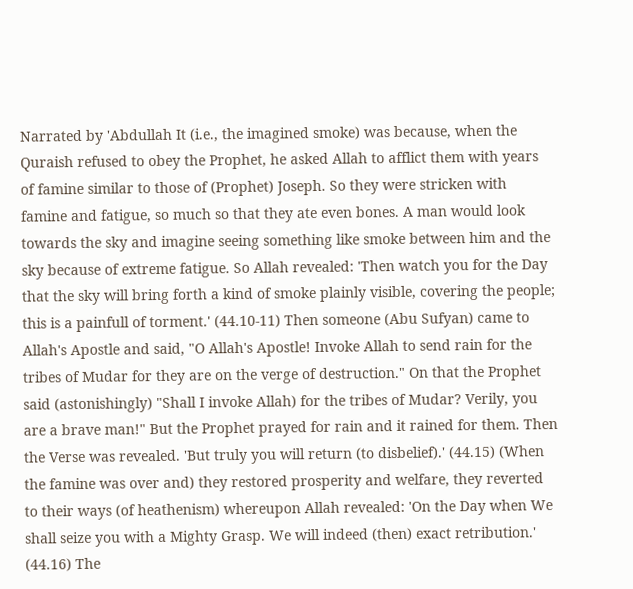Narrated by 'Abdullah It (i.e., the imagined smoke) was because, when the Quraish refused to obey the Prophet, he asked Allah to afflict them with years of famine similar to those of (Prophet) Joseph. So they were stricken with famine and fatigue, so much so that they ate even bones. A man would look towards the sky and imagine seeing something like smoke between him and the sky because of extreme fatigue. So Allah revealed: 'Then watch you for the Day that the sky will bring forth a kind of smoke plainly visible, covering the people; this is a painfull of torment.' (44.10-11) Then someone (Abu Sufyan) came to Allah's Apostle and said, "O Allah's Apostle! Invoke Allah to send rain for the tribes of Mudar for they are on the verge of destruction." On that the Prophet said (astonishingly) "Shall I invoke Allah) for the tribes of Mudar? Verily, you are a brave man!" But the Prophet prayed for rain and it rained for them. Then the Verse was revealed. 'But truly you will return (to disbelief).' (44.15) (When the famine was over and) they restored prosperity and welfare, they reverted to their ways (of heathenism) whereupon Allah revealed: 'On the Day when We shall seize you with a Mighty Grasp. We will indeed (then) exact retribution.' (44.16) The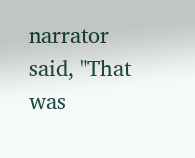narrator said, "That was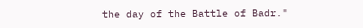the day of the Battle of Badr."